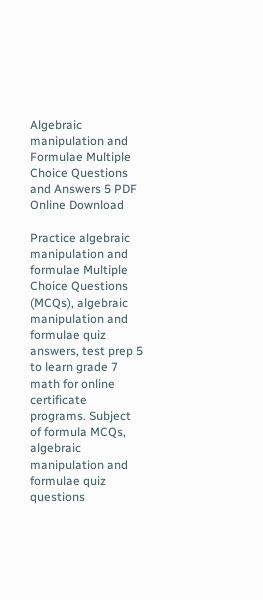Algebraic manipulation and Formulae Multiple Choice Questions and Answers 5 PDF Online Download

Practice algebraic manipulation and formulae Multiple Choice Questions (MCQs), algebraic manipulation and formulae quiz answers, test prep 5 to learn grade 7 math for online certificate programs. Subject of formula MCQs, algebraic manipulation and formulae quiz questions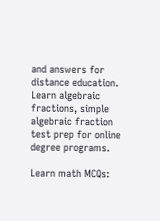and answers for distance education. Learn algebraic fractions, simple algebraic fraction test prep for online degree programs.

Learn math MCQs: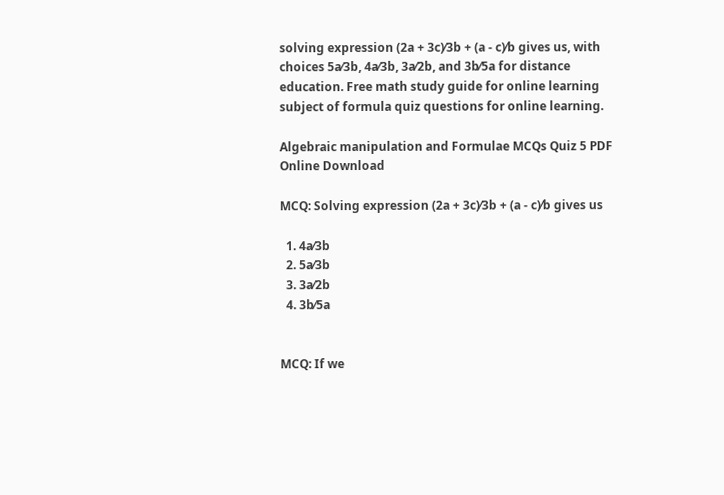solving expression (2a + 3c)⁄3b + (a - c)⁄b gives us, with choices 5a⁄3b, 4a⁄3b, 3a⁄2b, and 3b⁄5a for distance education. Free math study guide for online learning subject of formula quiz questions for online learning.

Algebraic manipulation and Formulae MCQs Quiz 5 PDF Online Download

MCQ: Solving expression (2a + 3c)⁄3b + (a - c)⁄b gives us

  1. 4a⁄3b
  2. 5a⁄3b
  3. 3a⁄2b
  4. 3b⁄5a


MCQ: If we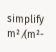simplify m² ⁄(m²-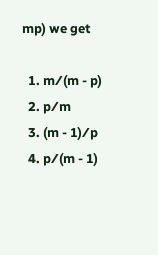mp) we get

  1. m⁄(m - p)
  2. p⁄m
  3. (m - 1)⁄p
  4. p⁄(m - 1)